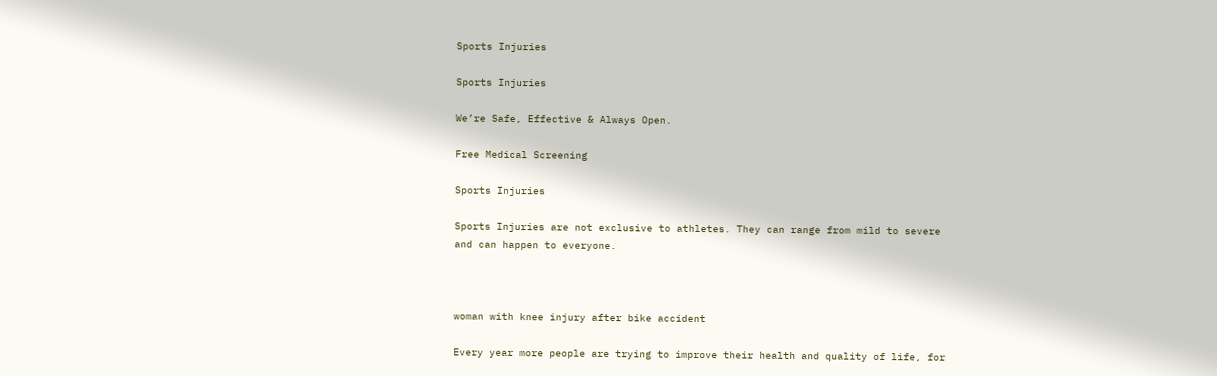Sports Injuries

Sports Injuries

We’re Safe, Effective & Always Open.

Free Medical Screening

Sports Injuries

Sports Injuries are not exclusive to athletes. They can range from mild to severe and can happen to everyone.



woman with knee injury after bike accident

Every year more people are trying to improve their health and quality of life, for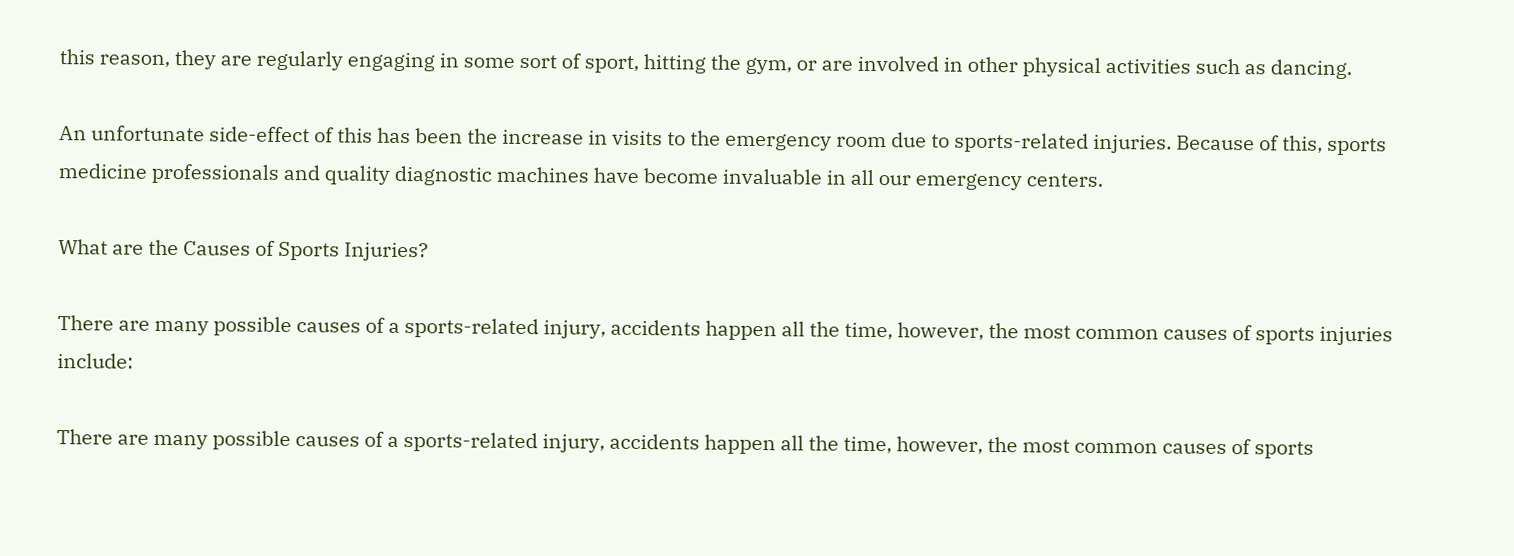this reason, they are regularly engaging in some sort of sport, hitting the gym, or are involved in other physical activities such as dancing.

An unfortunate side-effect of this has been the increase in visits to the emergency room due to sports-related injuries. Because of this, sports medicine professionals and quality diagnostic machines have become invaluable in all our emergency centers.

What are the Causes of Sports Injuries?

There are many possible causes of a sports-related injury, accidents happen all the time, however, the most common causes of sports injuries include:

There are many possible causes of a sports-related injury, accidents happen all the time, however, the most common causes of sports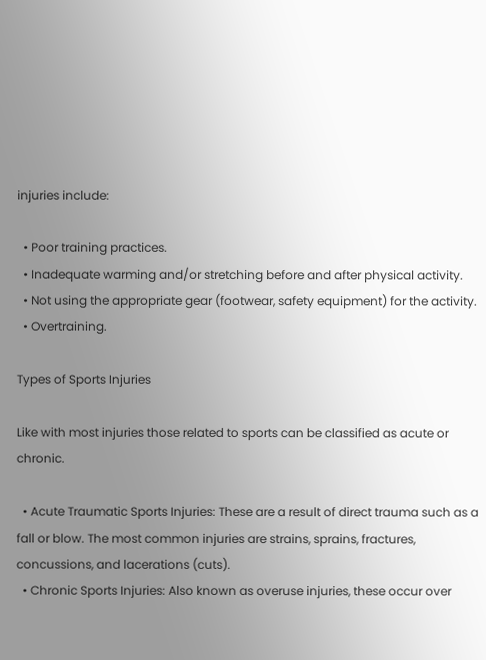injuries include:

  • Poor training practices.
  • Inadequate warming and/or stretching before and after physical activity.
  • Not using the appropriate gear (footwear, safety equipment) for the activity.
  • Overtraining.

Types of Sports Injuries

Like with most injuries those related to sports can be classified as acute or chronic.

  • Acute Traumatic Sports Injuries: These are a result of direct trauma such as a fall or blow. The most common injuries are strains, sprains, fractures, concussions, and lacerations (cuts).
  • Chronic Sports Injuries: Also known as overuse injuries, these occur over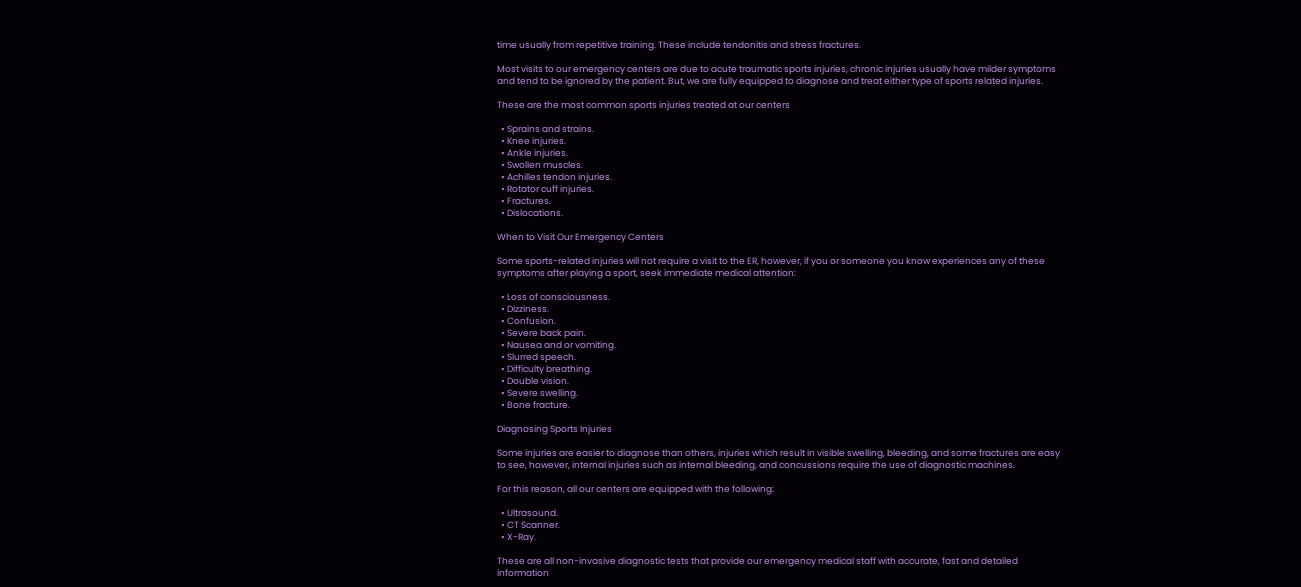time usually from repetitive training. These include tendonitis and stress fractures.

Most visits to our emergency centers are due to acute traumatic sports injuries, chronic injuries usually have milder symptoms and tend to be ignored by the patient. But, we are fully equipped to diagnose and treat either type of sports related injuries.

These are the most common sports injuries treated at our centers

  • Sprains and strains.
  • Knee injuries.
  • Ankle injuries.
  • Swollen muscles.
  • Achilles tendon injuries.
  • Rotator cuff injuries.
  • Fractures.
  • Dislocations.

When to Visit Our Emergency Centers

Some sports-related injuries will not require a visit to the ER, however, if you or someone you know experiences any of these symptoms after playing a sport, seek immediate medical attention:

  • Loss of consciousness.
  • Dizziness.
  • Confusion.
  • Severe back pain.
  • Nausea and or vomiting.
  • Slurred speech.
  • Difficulty breathing.
  • Double vision.
  • Severe swelling.
  • Bone fracture.

Diagnosing Sports Injuries

Some injuries are easier to diagnose than others, injuries which result in visible swelling, bleeding, and some fractures are easy to see, however, internal injuries such as internal bleeding, and concussions require the use of diagnostic machines.

For this reason, all our centers are equipped with the following:

  • Ultrasound.
  • CT Scanner.
  • X-Ray.

These are all non-invasive diagnostic tests that provide our emergency medical staff with accurate, fast and detailed information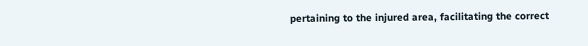pertaining to the injured area, facilitating the correct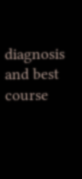diagnosis and best course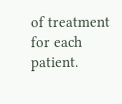of treatment for each patient.